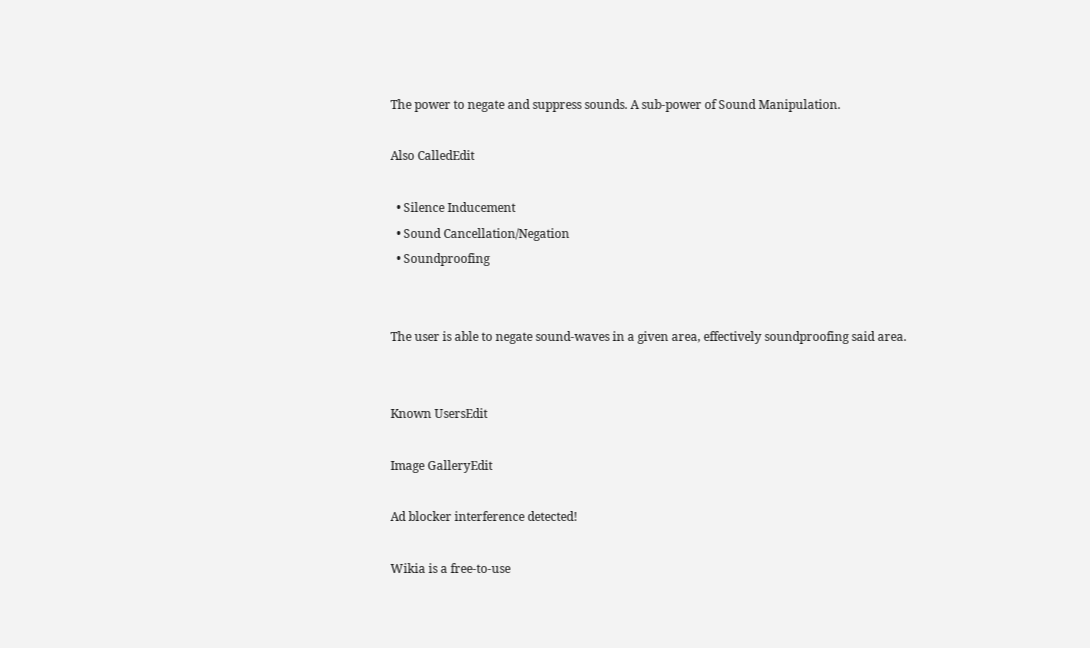The power to negate and suppress sounds. A sub-power of Sound Manipulation.

Also CalledEdit

  • Silence Inducement
  • Sound Cancellation/Negation
  • Soundproofing


The user is able to negate sound-waves in a given area, effectively soundproofing said area.


Known UsersEdit

Image GalleryEdit

Ad blocker interference detected!

Wikia is a free-to-use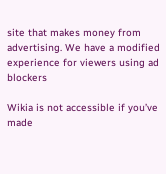site that makes money from advertising. We have a modified experience for viewers using ad blockers

Wikia is not accessible if you’ve made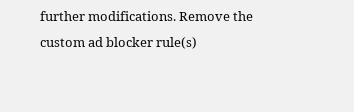further modifications. Remove the custom ad blocker rule(s)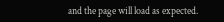and the page will load as expected.